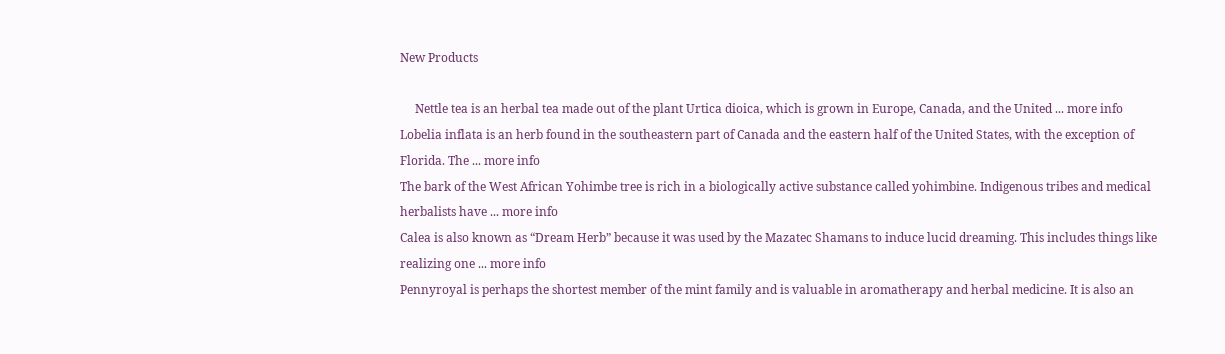New Products

     Nettle tea is an herbal tea made out of the plant Urtica dioica, which is grown in Europe, Canada, and the United ... more info
Lobelia inflata is an herb found in the southeastern part of Canada and the eastern half of the United States, with the exception of Florida. The ... more info
The bark of the West African Yohimbe tree is rich in a biologically active substance called yohimbine. Indigenous tribes and medical herbalists have ... more info
Calea is also known as “Dream Herb” because it was used by the Mazatec Shamans to induce lucid dreaming. This includes things like realizing one ... more info
Pennyroyal is perhaps the shortest member of the mint family and is valuable in aromatherapy and herbal medicine. It is also an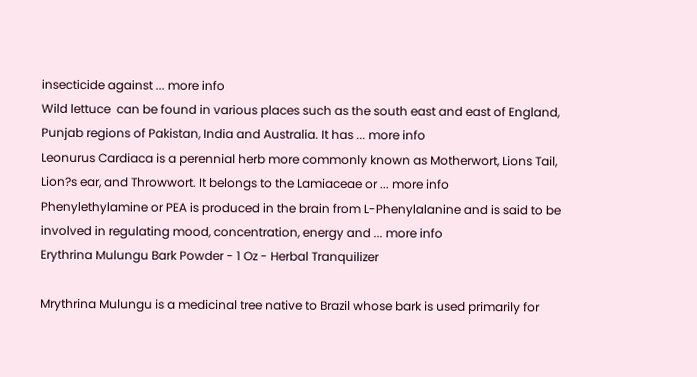insecticide against ... more info
Wild lettuce  can be found in various places such as the south east and east of England, Punjab regions of Pakistan, India and Australia. It has ... more info
Leonurus Cardiaca is a perennial herb more commonly known as Motherwort, Lions Tail, Lion?s ear, and Throwwort. It belongs to the Lamiaceae or ... more info
Phenylethylamine or PEA is produced in the brain from L-Phenylalanine and is said to be involved in regulating mood, concentration, energy and ... more info
Erythrina Mulungu Bark Powder - 1 Oz - Herbal Tranquilizer

Mrythrina Mulungu is a medicinal tree native to Brazil whose bark is used primarily for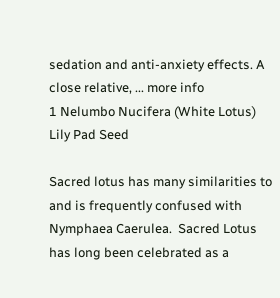sedation and anti-anxiety effects. A close relative, ... more info
1 Nelumbo Nucifera (White Lotus) Lily Pad Seed

Sacred lotus has many similarities to and is frequently confused with Nymphaea Caerulea.  Sacred Lotus has long been celebrated as a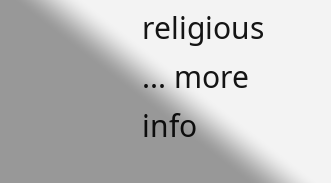religious ... more info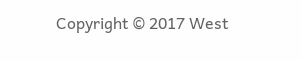Copyright © 2017 West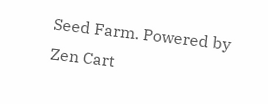Seed Farm. Powered by Zen Cart